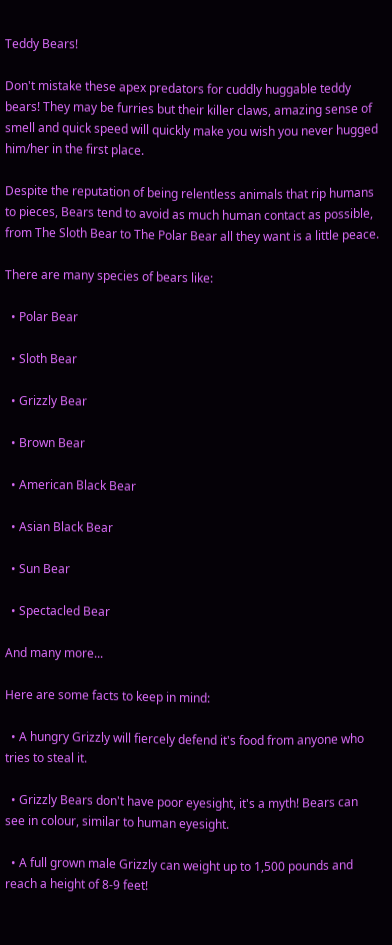Teddy Bears!

Don't mistake these apex predators for cuddly huggable teddy bears! They may be furries but their killer claws, amazing sense of smell and quick speed will quickly make you wish you never hugged him/her in the first place.

Despite the reputation of being relentless animals that rip humans to pieces, Bears tend to avoid as much human contact as possible, from The Sloth Bear to The Polar Bear all they want is a little peace.

There are many species of bears like:

  • Polar Bear

  • Sloth Bear

  • Grizzly Bear

  • Brown Bear

  • American Black Bear

  • Asian Black Bear

  • Sun Bear

  • Spectacled Bear

And many more...

Here are some facts to keep in mind:

  • A hungry Grizzly will fiercely defend it's food from anyone who tries to steal it.

  • Grizzly Bears don't have poor eyesight, it's a myth! Bears can see in colour, similar to human eyesight.

  • A full grown male Grizzly can weight up to 1,500 pounds and reach a height of 8-9 feet!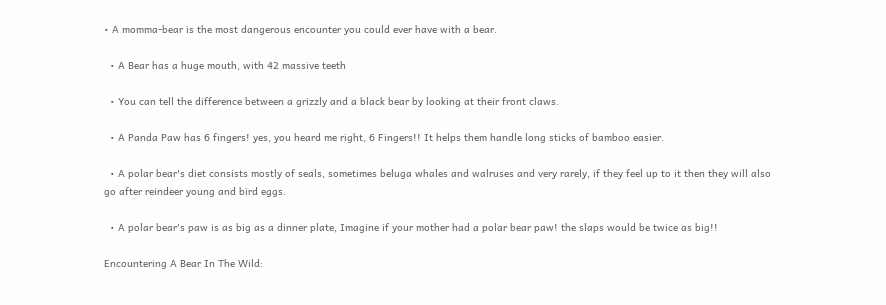• A momma-bear is the most dangerous encounter you could ever have with a bear.

  • A Bear has a huge mouth, with 42 massive teeth

  • You can tell the difference between a grizzly and a black bear by looking at their front claws.

  • A Panda Paw has 6 fingers! yes, you heard me right, 6 Fingers!! It helps them handle long sticks of bamboo easier.

  • A polar bear's diet consists mostly of seals, sometimes beluga whales and walruses and very rarely, if they feel up to it then they will also go after reindeer young and bird eggs.

  • A polar bear's paw is as big as a dinner plate, Imagine if your mother had a polar bear paw! the slaps would be twice as big!!

Encountering A Bear In The Wild: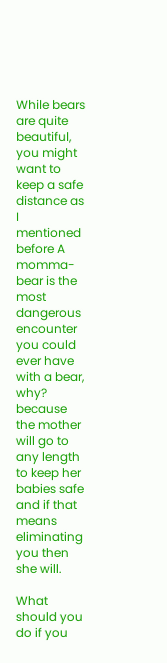While bears are quite beautiful, you might want to keep a safe distance as I mentioned before A momma-bear is the most dangerous encounter you could ever have with a bear, why? because the mother will go to any length to keep her babies safe and if that means eliminating you then she will.

What should you do if you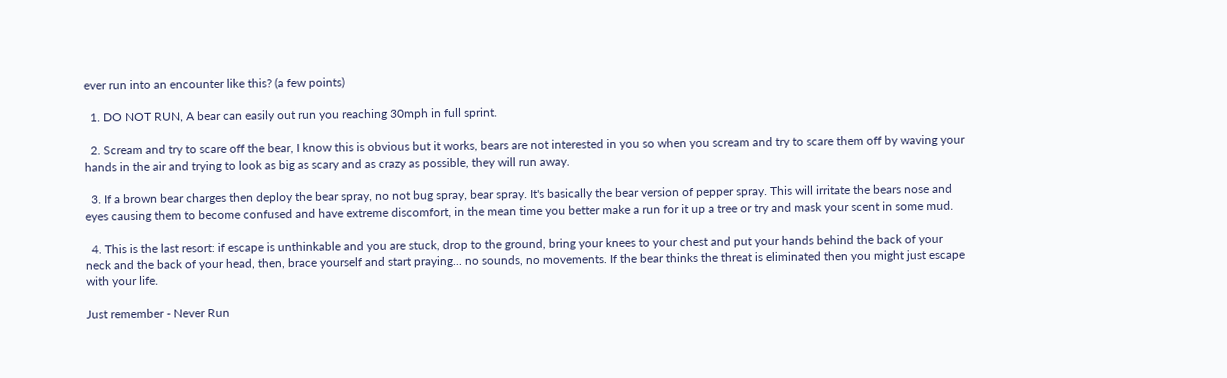ever run into an encounter like this? (a few points)

  1. DO NOT RUN, A bear can easily out run you reaching 30mph in full sprint.

  2. Scream and try to scare off the bear, I know this is obvious but it works, bears are not interested in you so when you scream and try to scare them off by waving your hands in the air and trying to look as big as scary and as crazy as possible, they will run away.

  3. If a brown bear charges then deploy the bear spray, no not bug spray, bear spray. It's basically the bear version of pepper spray. This will irritate the bears nose and eyes causing them to become confused and have extreme discomfort, in the mean time you better make a run for it up a tree or try and mask your scent in some mud.

  4. This is the last resort: if escape is unthinkable and you are stuck, drop to the ground, bring your knees to your chest and put your hands behind the back of your neck and the back of your head, then, brace yourself and start praying... no sounds, no movements. If the bear thinks the threat is eliminated then you might just escape with your life.

Just remember - Never Run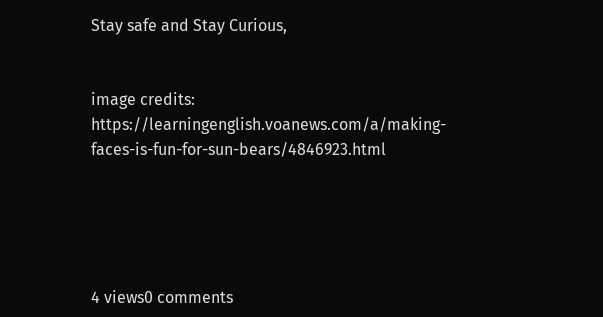Stay safe and Stay Curious,


image credits: https://learningenglish.voanews.com/a/making-faces-is-fun-for-sun-bears/4846923.html





4 views0 comments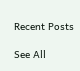Recent Posts

See All